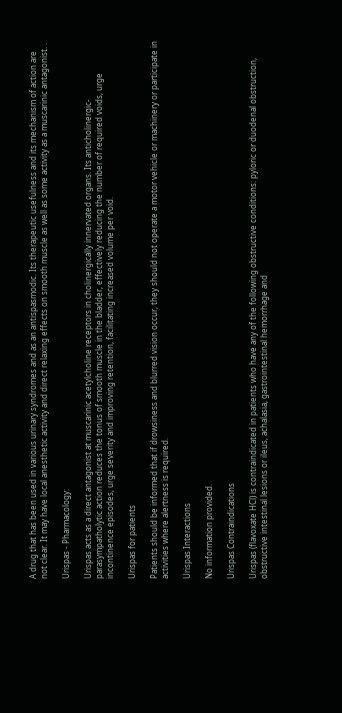A drug that has been used in various urinary syndromes and as an antispasmodic. Its therapeutic usefulness and its mechanism of action are not clear. It may have local anesthetic activity and direct relaxing effects on smooth muscle as well as some activity as a muscarinic antagonist. .

Urispas - Pharmacology:

Urispas acts as a direct antagonist at muscarinic acetylcholine receptors in cholinergically innervated organs. Its anticholinergic-parasympatholytic action reduces the tonus of smooth muscle in the bladder, effectively reducing the number of required voids, urge incontinence episodes, urge severity and improving retention, facilitating increased volume per void.

Urispas for patients

Patients should be informed that if drowsiness and blurred vision occur, they should not operate a motor vehicle or machinery or participate in activities where alertness is required.

Urispas Interactions

No information provided.

Urispas Contraindications

Urispas (flavoxate HCl) is contraindicated in patients who have any of the following obstructive conditions: pyloric or duodenal obstruction, obstructive intestinal lesions or ileus, achalasia, gastrointestinal hemorrhage and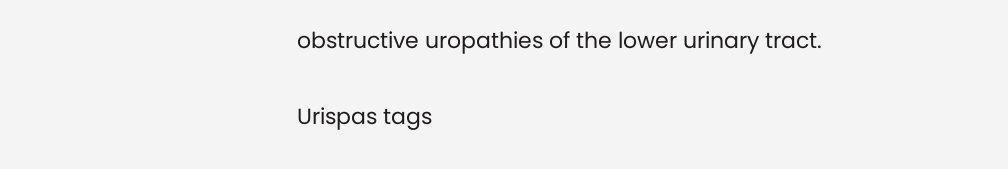obstructive uropathies of the lower urinary tract.

Urispas tags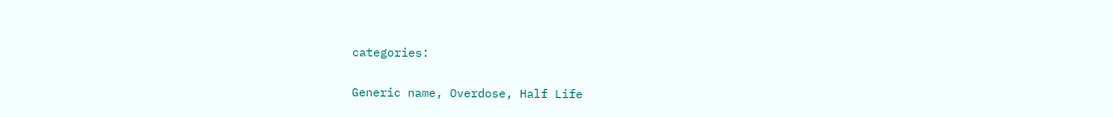categories:

Generic name, Overdose, Half Life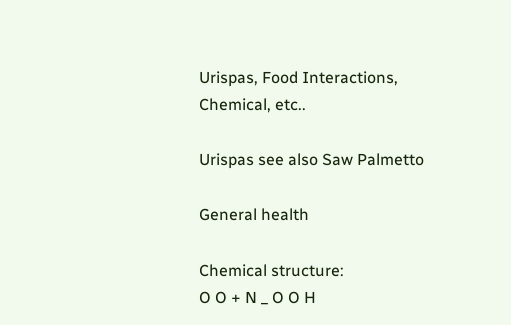Urispas, Food Interactions, Chemical, etc..

Urispas see also Saw Palmetto

General health

Chemical structure:
O O + N _ O O H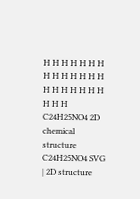H H H H H H H H H H H H H H H H H H H H H H H H C24H25NO4 2D chemical structure C24H25NO4 SVG | 2D structure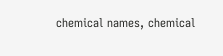chemical names, chemical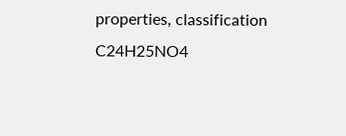properties, classification C24H25NO4